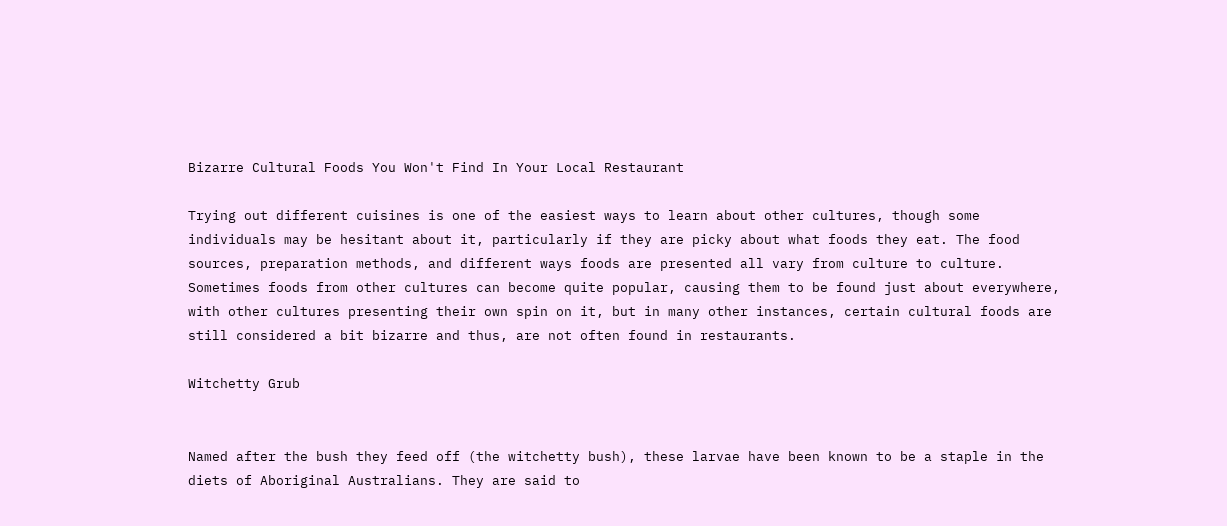Bizarre Cultural Foods You Won't Find In Your Local Restaurant

Trying out different cuisines is one of the easiest ways to learn about other cultures, though some individuals may be hesitant about it, particularly if they are picky about what foods they eat. The food sources, preparation methods, and different ways foods are presented all vary from culture to culture. Sometimes foods from other cultures can become quite popular, causing them to be found just about everywhere, with other cultures presenting their own spin on it, but in many other instances, certain cultural foods are still considered a bit bizarre and thus, are not often found in restaurants.

Witchetty Grub


Named after the bush they feed off (the witchetty bush), these larvae have been known to be a staple in the diets of Aboriginal Australians. They are said to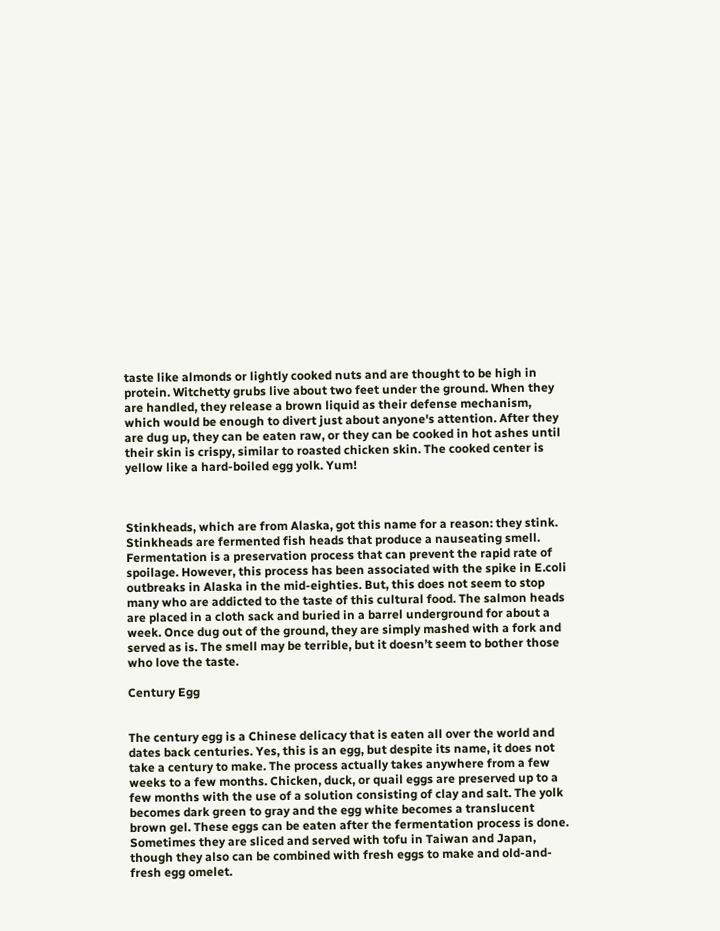taste like almonds or lightly cooked nuts and are thought to be high in protein. Witchetty grubs live about two feet under the ground. When they are handled, they release a brown liquid as their defense mechanism, which would be enough to divert just about anyone's attention. After they are dug up, they can be eaten raw, or they can be cooked in hot ashes until their skin is crispy, similar to roasted chicken skin. The cooked center is yellow like a hard-boiled egg yolk. Yum!



Stinkheads, which are from Alaska, got this name for a reason: they stink. Stinkheads are fermented fish heads that produce a nauseating smell. Fermentation is a preservation process that can prevent the rapid rate of spoilage. However, this process has been associated with the spike in E.coli outbreaks in Alaska in the mid-eighties. But, this does not seem to stop many who are addicted to the taste of this cultural food. The salmon heads are placed in a cloth sack and buried in a barrel underground for about a week. Once dug out of the ground, they are simply mashed with a fork and served as is. The smell may be terrible, but it doesn’t seem to bother those who love the taste.

Century Egg


The century egg is a Chinese delicacy that is eaten all over the world and dates back centuries. Yes, this is an egg, but despite its name, it does not take a century to make. The process actually takes anywhere from a few weeks to a few months. Chicken, duck, or quail eggs are preserved up to a few months with the use of a solution consisting of clay and salt. The yolk becomes dark green to gray and the egg white becomes a translucent brown gel. These eggs can be eaten after the fermentation process is done. Sometimes they are sliced and served with tofu in Taiwan and Japan, though they also can be combined with fresh eggs to make and old-and-fresh egg omelet.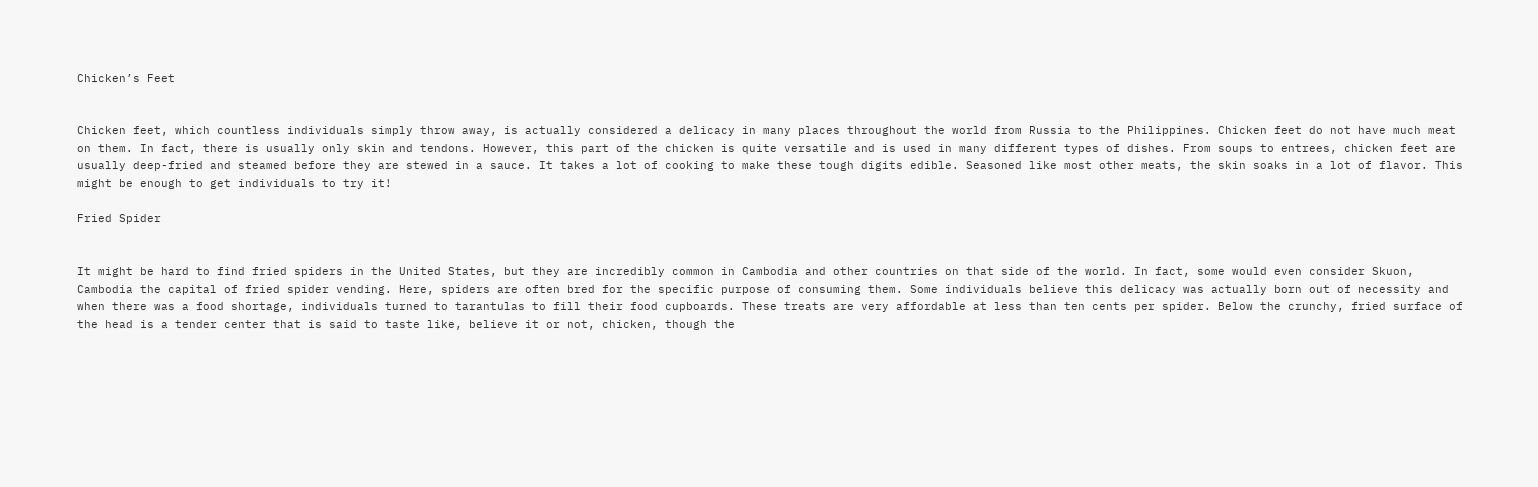Chicken’s Feet


Chicken feet, which countless individuals simply throw away, is actually considered a delicacy in many places throughout the world from Russia to the Philippines. Chicken feet do not have much meat on them. In fact, there is usually only skin and tendons. However, this part of the chicken is quite versatile and is used in many different types of dishes. From soups to entrees, chicken feet are usually deep-fried and steamed before they are stewed in a sauce. It takes a lot of cooking to make these tough digits edible. Seasoned like most other meats, the skin soaks in a lot of flavor. This might be enough to get individuals to try it!

Fried Spider


It might be hard to find fried spiders in the United States, but they are incredibly common in Cambodia and other countries on that side of the world. In fact, some would even consider Skuon, Cambodia the capital of fried spider vending. Here, spiders are often bred for the specific purpose of consuming them. Some individuals believe this delicacy was actually born out of necessity and when there was a food shortage, individuals turned to tarantulas to fill their food cupboards. These treats are very affordable at less than ten cents per spider. Below the crunchy, fried surface of the head is a tender center that is said to taste like, believe it or not, chicken, though the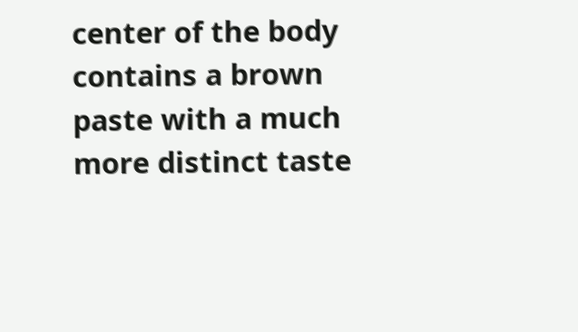center of the body contains a brown paste with a much more distinct taste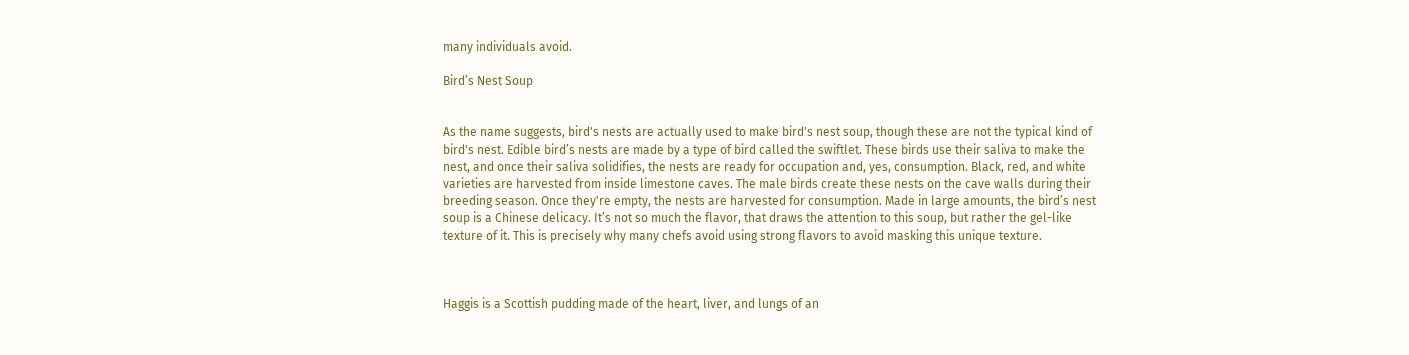many individuals avoid.

Bird’s Nest Soup


As the name suggests, bird's nests are actually used to make bird's nest soup, though these are not the typical kind of bird's nest. Edible bird’s nests are made by a type of bird called the swiftlet. These birds use their saliva to make the nest, and once their saliva solidifies, the nests are ready for occupation and, yes, consumption. Black, red, and white varieties are harvested from inside limestone caves. The male birds create these nests on the cave walls during their breeding season. Once they're empty, the nests are harvested for consumption. Made in large amounts, the bird’s nest soup is a Chinese delicacy. It’s not so much the flavor, that draws the attention to this soup, but rather the gel-like texture of it. This is precisely why many chefs avoid using strong flavors to avoid masking this unique texture.



Haggis is a Scottish pudding made of the heart, liver, and lungs of an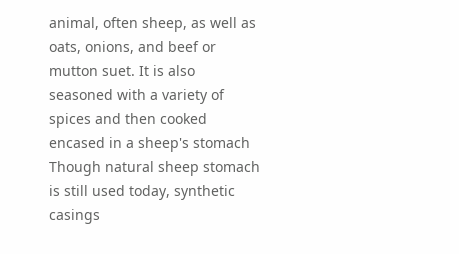animal, often sheep, as well as oats, onions, and beef or mutton suet. It is also seasoned with a variety of spices and then cooked encased in a sheep's stomach Though natural sheep stomach is still used today, synthetic casings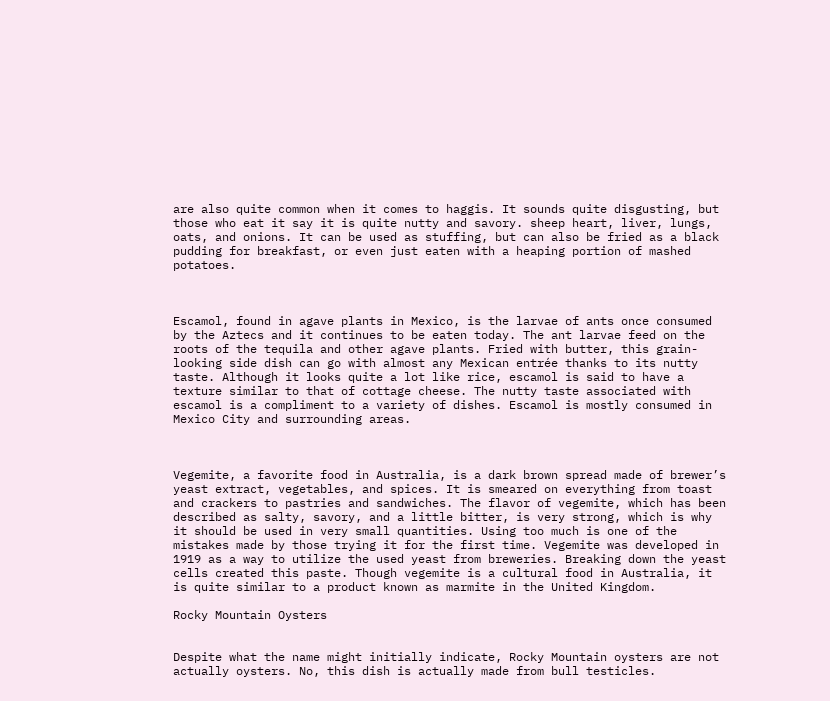are also quite common when it comes to haggis. It sounds quite disgusting, but those who eat it say it is quite nutty and savory. sheep heart, liver, lungs, oats, and onions. It can be used as stuffing, but can also be fried as a black pudding for breakfast, or even just eaten with a heaping portion of mashed potatoes.



Escamol, found in agave plants in Mexico, is the larvae of ants once consumed by the Aztecs and it continues to be eaten today. The ant larvae feed on the roots of the tequila and other agave plants. Fried with butter, this grain-looking side dish can go with almost any Mexican entrée thanks to its nutty taste. Although it looks quite a lot like rice, escamol is said to have a texture similar to that of cottage cheese. The nutty taste associated with escamol is a compliment to a variety of dishes. Escamol is mostly consumed in Mexico City and surrounding areas.



Vegemite, a favorite food in Australia, is a dark brown spread made of brewer’s yeast extract, vegetables, and spices. It is smeared on everything from toast and crackers to pastries and sandwiches. The flavor of vegemite, which has been described as salty, savory, and a little bitter, is very strong, which is why it should be used in very small quantities. Using too much is one of the mistakes made by those trying it for the first time. Vegemite was developed in 1919 as a way to utilize the used yeast from breweries. Breaking down the yeast cells created this paste. Though vegemite is a cultural food in Australia, it is quite similar to a product known as marmite in the United Kingdom.

Rocky Mountain Oysters


Despite what the name might initially indicate, Rocky Mountain oysters are not actually oysters. No, this dish is actually made from bull testicles.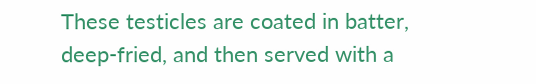These testicles are coated in batter, deep-fried, and then served with a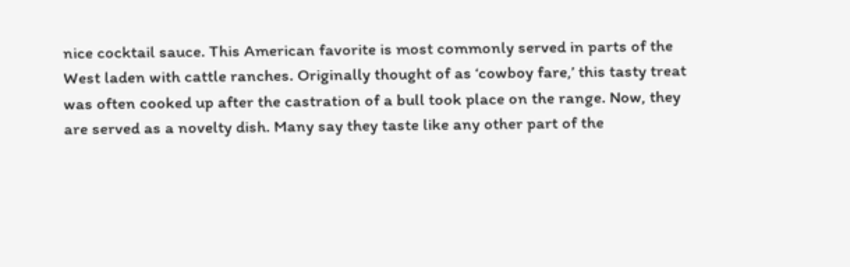nice cocktail sauce. This American favorite is most commonly served in parts of the West laden with cattle ranches. Originally thought of as ‘cowboy fare,’ this tasty treat was often cooked up after the castration of a bull took place on the range. Now, they are served as a novelty dish. Many say they taste like any other part of the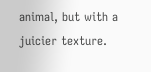animal, but with a juicier texture.